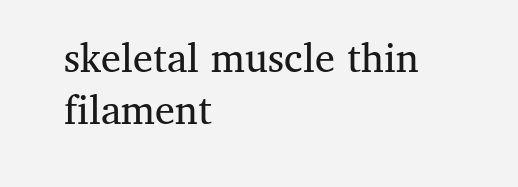skeletal muscle thin filament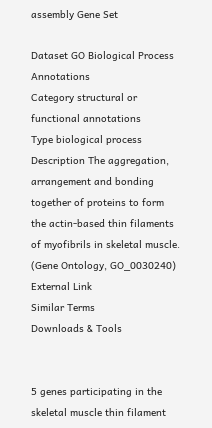assembly Gene Set

Dataset GO Biological Process Annotations
Category structural or functional annotations
Type biological process
Description The aggregation, arrangement and bonding together of proteins to form the actin-based thin filaments of myofibrils in skeletal muscle. (Gene Ontology, GO_0030240)
External Link
Similar Terms
Downloads & Tools


5 genes participating in the skeletal muscle thin filament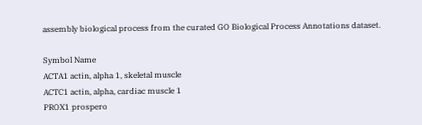assembly biological process from the curated GO Biological Process Annotations dataset.

Symbol Name
ACTA1 actin, alpha 1, skeletal muscle
ACTC1 actin, alpha, cardiac muscle 1
PROX1 prospero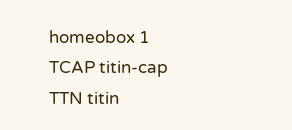homeobox 1
TCAP titin-cap
TTN titin